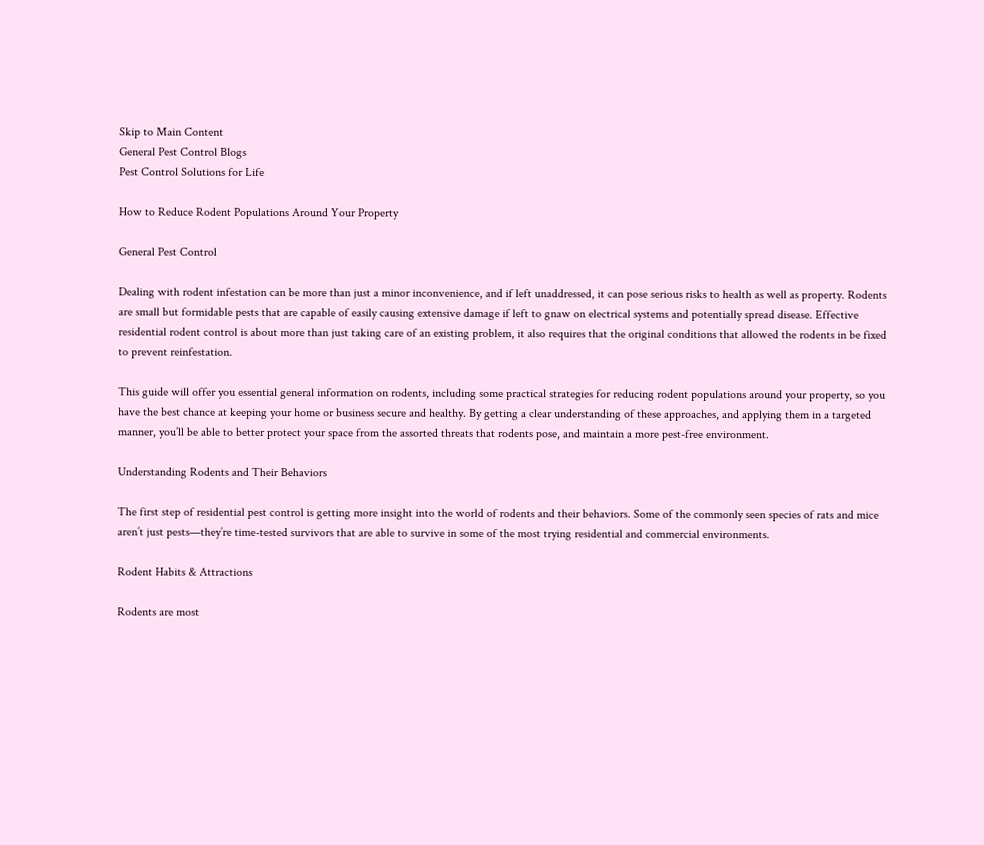Skip to Main Content
General Pest Control Blogs
Pest Control Solutions for Life

How to Reduce Rodent Populations Around Your Property

General Pest Control

Dealing with rodent infestation can be more than just a minor inconvenience, and if left unaddressed, it can pose serious risks to health as well as property. Rodents are small but formidable pests that are capable of easily causing extensive damage if left to gnaw on electrical systems and potentially spread disease. Effective residential rodent control is about more than just taking care of an existing problem, it also requires that the original conditions that allowed the rodents in be fixed to prevent reinfestation.

This guide will offer you essential general information on rodents, including some practical strategies for reducing rodent populations around your property, so you have the best chance at keeping your home or business secure and healthy. By getting a clear understanding of these approaches, and applying them in a targeted manner, you’ll be able to better protect your space from the assorted threats that rodents pose, and maintain a more pest-free environment.

Understanding Rodents and Their Behaviors

The first step of residential pest control is getting more insight into the world of rodents and their behaviors. Some of the commonly seen species of rats and mice aren’t just pests—they’re time-tested survivors that are able to survive in some of the most trying residential and commercial environments.

Rodent Habits & Attractions

Rodents are most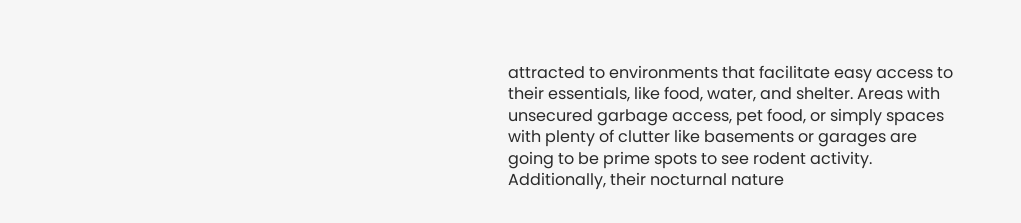attracted to environments that facilitate easy access to their essentials, like food, water, and shelter. Areas with unsecured garbage access, pet food, or simply spaces with plenty of clutter like basements or garages are going to be prime spots to see rodent activity. Additionally, their nocturnal nature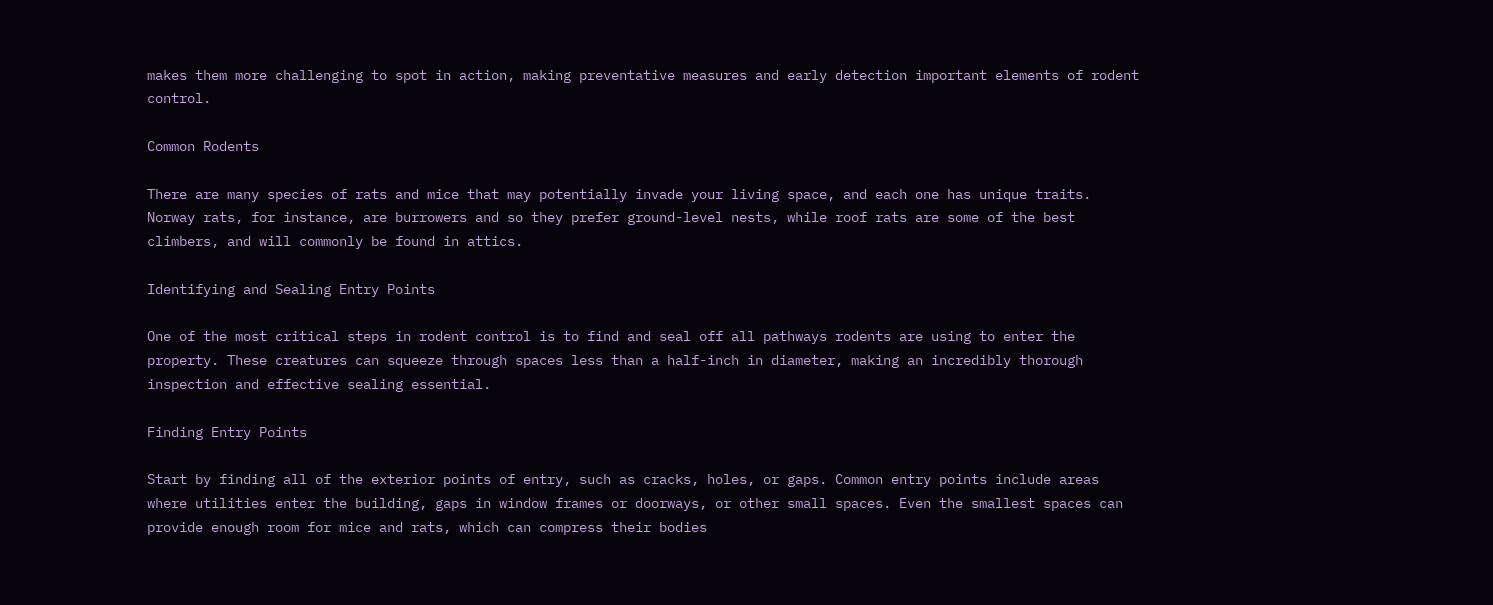makes them more challenging to spot in action, making preventative measures and early detection important elements of rodent control.

Common Rodents

There are many species of rats and mice that may potentially invade your living space, and each one has unique traits. Norway rats, for instance, are burrowers and so they prefer ground-level nests, while roof rats are some of the best climbers, and will commonly be found in attics.

Identifying and Sealing Entry Points

One of the most critical steps in rodent control is to find and seal off all pathways rodents are using to enter the property. These creatures can squeeze through spaces less than a half-inch in diameter, making an incredibly thorough inspection and effective sealing essential.

Finding Entry Points

Start by finding all of the exterior points of entry, such as cracks, holes, or gaps. Common entry points include areas where utilities enter the building, gaps in window frames or doorways, or other small spaces. Even the smallest spaces can provide enough room for mice and rats, which can compress their bodies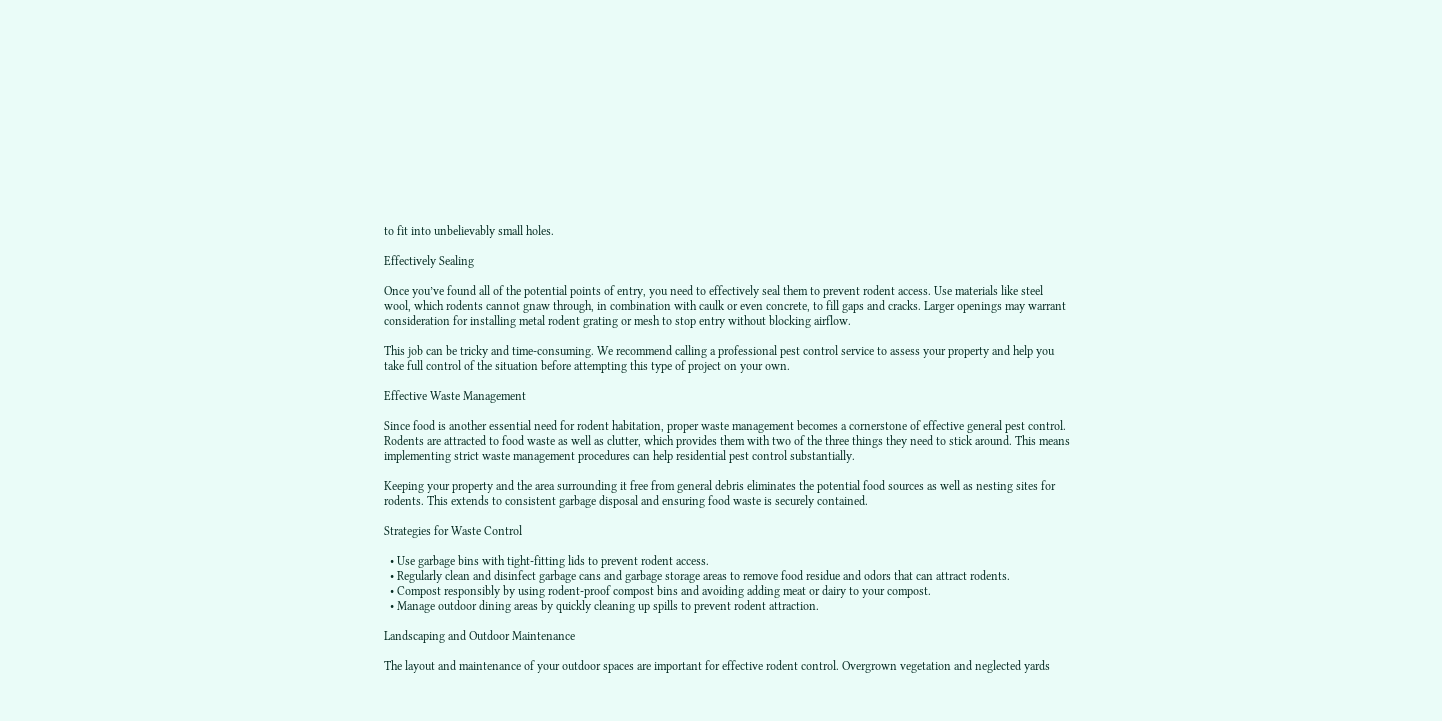to fit into unbelievably small holes.

Effectively Sealing

Once you’ve found all of the potential points of entry, you need to effectively seal them to prevent rodent access. Use materials like steel wool, which rodents cannot gnaw through, in combination with caulk or even concrete, to fill gaps and cracks. Larger openings may warrant consideration for installing metal rodent grating or mesh to stop entry without blocking airflow.

This job can be tricky and time-consuming. We recommend calling a professional pest control service to assess your property and help you take full control of the situation before attempting this type of project on your own.

Effective Waste Management

Since food is another essential need for rodent habitation, proper waste management becomes a cornerstone of effective general pest control. Rodents are attracted to food waste as well as clutter, which provides them with two of the three things they need to stick around. This means implementing strict waste management procedures can help residential pest control substantially.

Keeping your property and the area surrounding it free from general debris eliminates the potential food sources as well as nesting sites for rodents. This extends to consistent garbage disposal and ensuring food waste is securely contained.

Strategies for Waste Control

  • Use garbage bins with tight-fitting lids to prevent rodent access.
  • Regularly clean and disinfect garbage cans and garbage storage areas to remove food residue and odors that can attract rodents.
  • Compost responsibly by using rodent-proof compost bins and avoiding adding meat or dairy to your compost.
  • Manage outdoor dining areas by quickly cleaning up spills to prevent rodent attraction.

Landscaping and Outdoor Maintenance

The layout and maintenance of your outdoor spaces are important for effective rodent control. Overgrown vegetation and neglected yards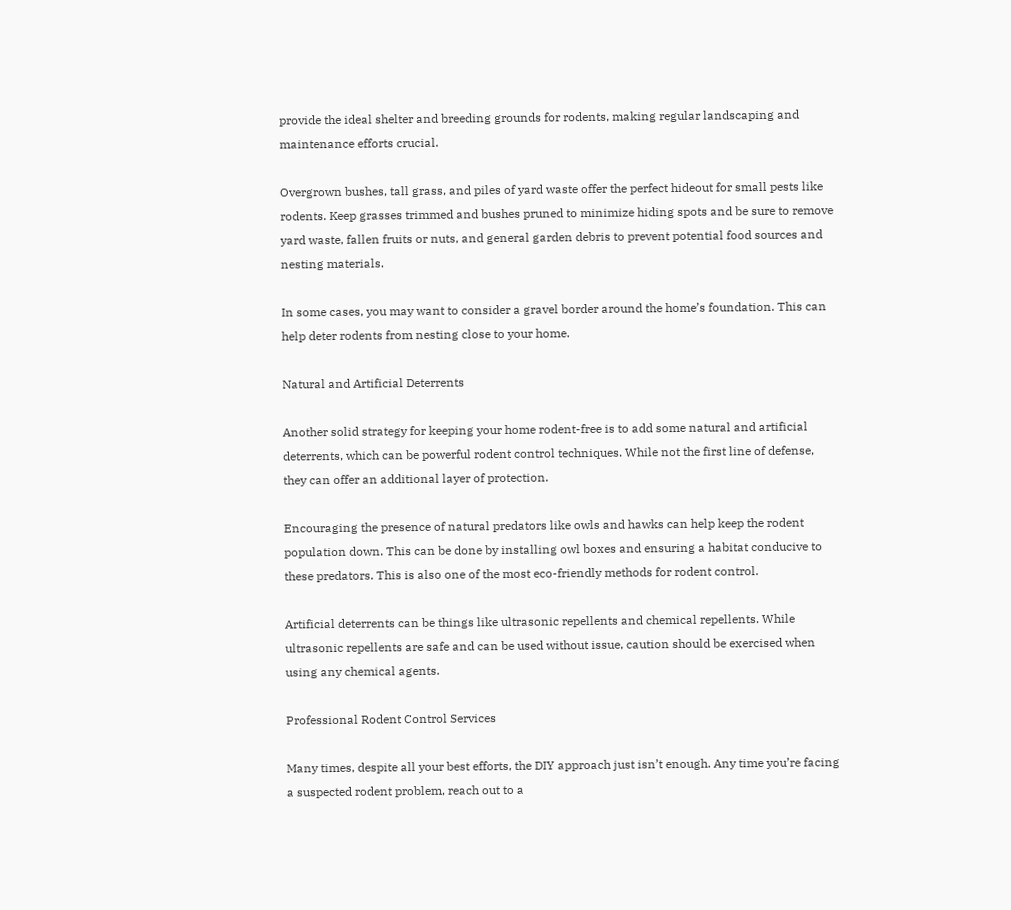provide the ideal shelter and breeding grounds for rodents, making regular landscaping and maintenance efforts crucial.

Overgrown bushes, tall grass, and piles of yard waste offer the perfect hideout for small pests like rodents. Keep grasses trimmed and bushes pruned to minimize hiding spots and be sure to remove yard waste, fallen fruits or nuts, and general garden debris to prevent potential food sources and nesting materials.

In some cases, you may want to consider a gravel border around the home’s foundation. This can help deter rodents from nesting close to your home.

Natural and Artificial Deterrents

Another solid strategy for keeping your home rodent-free is to add some natural and artificial deterrents, which can be powerful rodent control techniques. While not the first line of defense, they can offer an additional layer of protection.

Encouraging the presence of natural predators like owls and hawks can help keep the rodent population down. This can be done by installing owl boxes and ensuring a habitat conducive to these predators. This is also one of the most eco-friendly methods for rodent control.

Artificial deterrents can be things like ultrasonic repellents and chemical repellents. While ultrasonic repellents are safe and can be used without issue, caution should be exercised when using any chemical agents.

Professional Rodent Control Services

Many times, despite all your best efforts, the DIY approach just isn’t enough. Any time you’re facing a suspected rodent problem, reach out to a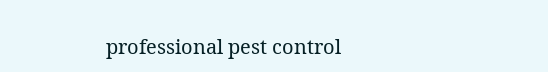professional pest control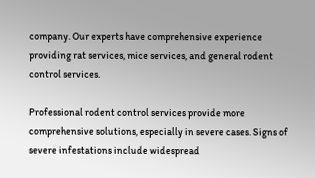company. Our experts have comprehensive experience providing rat services, mice services, and general rodent control services.

Professional rodent control services provide more comprehensive solutions, especially in severe cases. Signs of severe infestations include widespread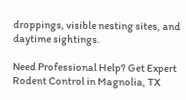droppings, visible nesting sites, and daytime sightings.

Need Professional Help? Get Expert Rodent Control in Magnolia, TX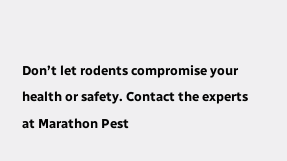Don’t let rodents compromise your health or safety. Contact the experts at Marathon Pest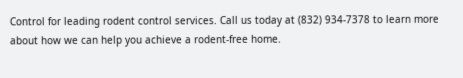Control for leading rodent control services. Call us today at (832) 934-7378 to learn more about how we can help you achieve a rodent-free home.